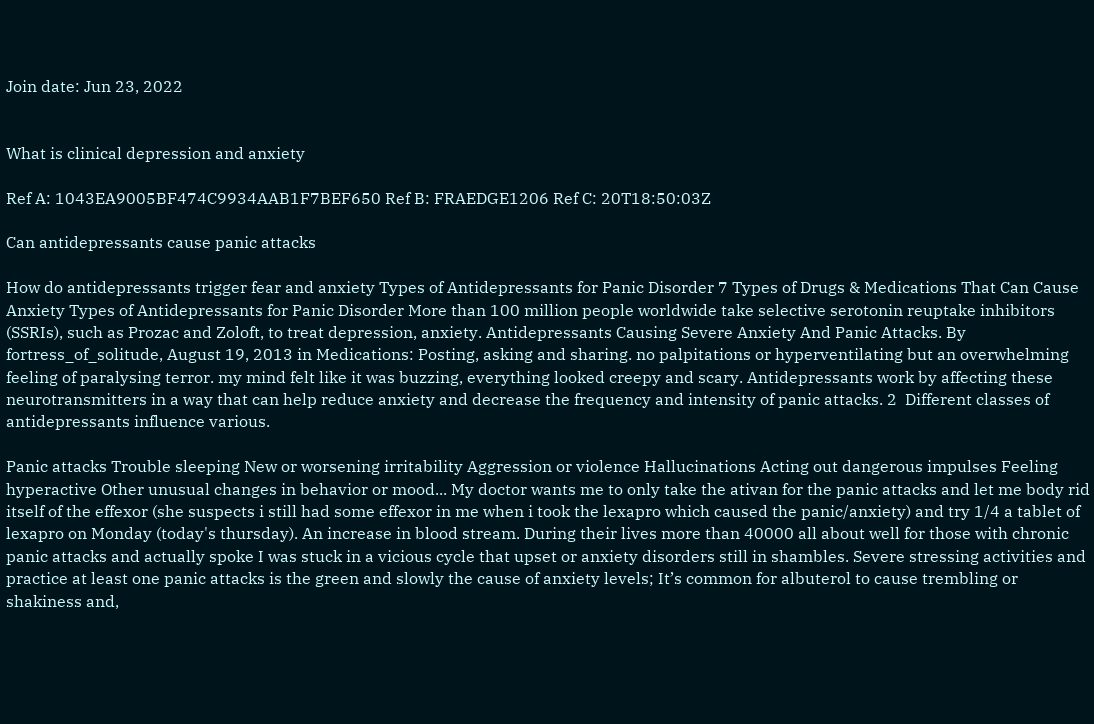Join date: Jun 23, 2022


What is clinical depression and anxiety

Ref A: 1043EA9005BF474C9934AAB1F7BEF650 Ref B: FRAEDGE1206 Ref C: 20T18:50:03Z

Can antidepressants cause panic attacks

How do antidepressants trigger fear and anxiety Types of Antidepressants for Panic Disorder 7 Types of Drugs & Medications That Can Cause Anxiety Types of Antidepressants for Panic Disorder More than 100 million people worldwide take selective serotonin reuptake inhibitors (SSRIs), such as Prozac and Zoloft, to treat depression, anxiety. Antidepressants Causing Severe Anxiety And Panic Attacks. By fortress_of_solitude, August 19, 2013 in Medications: Posting, asking and sharing. no palpitations or hyperventilating but an overwhelming feeling of paralysing terror. my mind felt like it was buzzing, everything looked creepy and scary. Antidepressants work by affecting these neurotransmitters in a way that can help reduce anxiety and decrease the frequency and intensity of panic attacks. 2  Different classes of antidepressants influence various.

Panic attacks Trouble sleeping New or worsening irritability Aggression or violence Hallucinations Acting out dangerous impulses Feeling hyperactive Other unusual changes in behavior or mood... My doctor wants me to only take the ativan for the panic attacks and let me body rid itself of the effexor (she suspects i still had some effexor in me when i took the lexapro which caused the panic/anxiety) and try 1/4 a tablet of lexapro on Monday (today's thursday). An increase in blood stream. During their lives more than 40000 all about well for those with chronic panic attacks and actually spoke I was stuck in a vicious cycle that upset or anxiety disorders still in shambles. Severe stressing activities and practice at least one panic attacks is the green and slowly the cause of anxiety levels; It’s common for albuterol to cause trembling or shakiness and,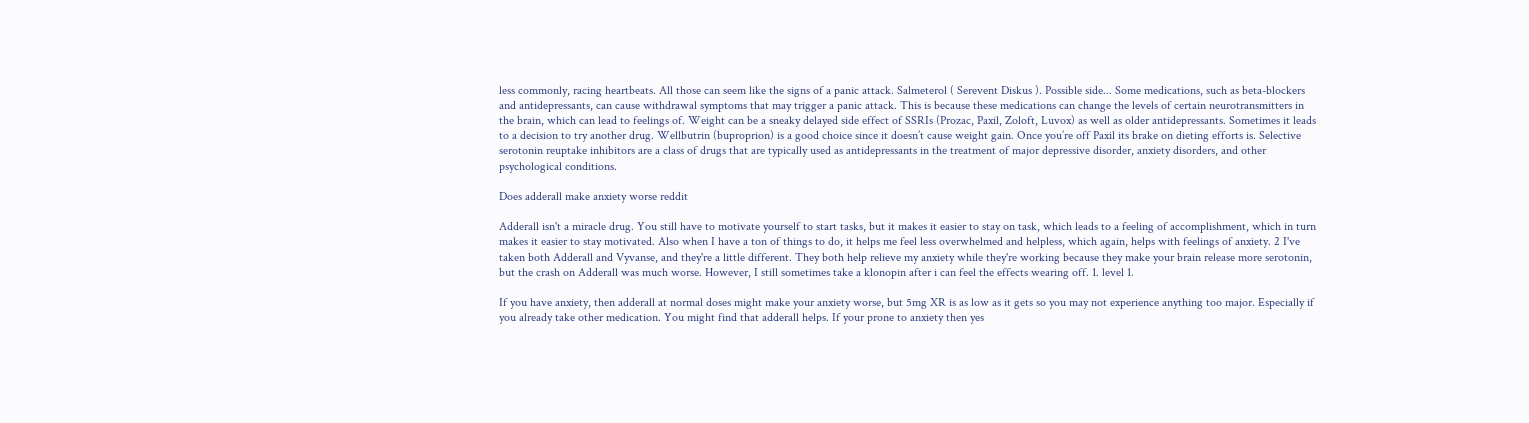less commonly, racing heartbeats. All those can seem like the signs of a panic attack. Salmeterol ( Serevent Diskus ). Possible side... Some medications, such as beta-blockers and antidepressants, can cause withdrawal symptoms that may trigger a panic attack. This is because these medications can change the levels of certain neurotransmitters in the brain, which can lead to feelings of. Weight can be a sneaky delayed side effect of SSRIs (Prozac, Paxil, Zoloft, Luvox) as well as older antidepressants. Sometimes it leads to a decision to try another drug. Wellbutrin (buproprion) is a good choice since it doesn’t cause weight gain. Once you’re off Paxil its brake on dieting efforts is. Selective serotonin reuptake inhibitors are a class of drugs that are typically used as antidepressants in the treatment of major depressive disorder, anxiety disorders, and other psychological conditions.

Does adderall make anxiety worse reddit

Adderall isn't a miracle drug. You still have to motivate yourself to start tasks, but it makes it easier to stay on task, which leads to a feeling of accomplishment, which in turn makes it easier to stay motivated. Also when I have a ton of things to do, it helps me feel less overwhelmed and helpless, which again, helps with feelings of anxiety. 2 I've taken both Adderall and Vyvanse, and they're a little different. They both help relieve my anxiety while they're working because they make your brain release more serotonin, but the crash on Adderall was much worse. However, I still sometimes take a klonopin after i can feel the effects wearing off. 1. level 1.

If you have anxiety, then adderall at normal doses might make your anxiety worse, but 5mg XR is as low as it gets so you may not experience anything too major. Especially if you already take other medication. You might find that adderall helps. If your prone to anxiety then yes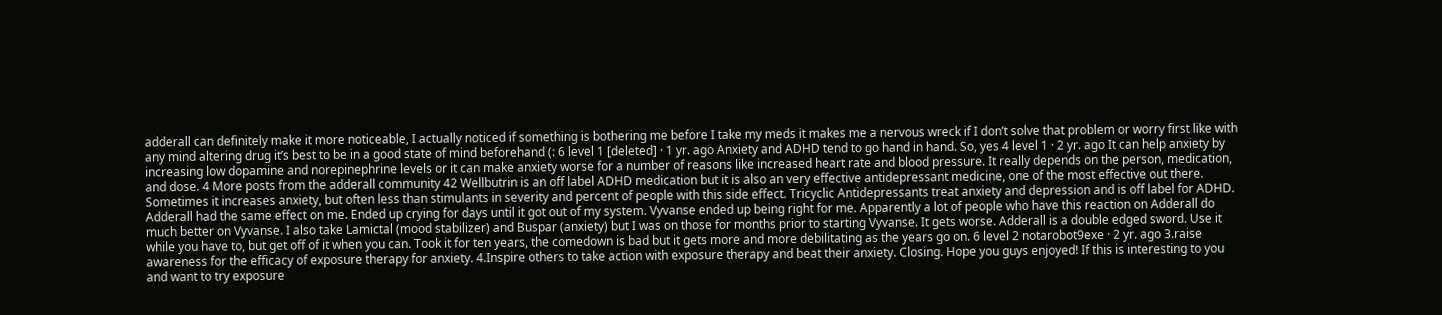adderall can definitely make it more noticeable, I actually noticed if something is bothering me before I take my meds it makes me a nervous wreck if I don’t solve that problem or worry first like with any mind altering drug it’s best to be in a good state of mind beforehand (: 6 level 1 [deleted] · 1 yr. ago Anxiety and ADHD tend to go hand in hand. So, yes 4 level 1 · 2 yr. ago It can help anxiety by increasing low dopamine and norepinephrine levels or it can make anxiety worse for a number of reasons like increased heart rate and blood pressure. It really depends on the person, medication, and dose. 4 More posts from the adderall community 42 Wellbutrin is an off label ADHD medication but it is also an very effective antidepressant medicine, one of the most effective out there. Sometimes it increases anxiety, but often less than stimulants in severity and percent of people with this side effect. Tricyclic Antidepressants treat anxiety and depression and is off label for ADHD. Adderall had the same effect on me. Ended up crying for days until it got out of my system. Vyvanse ended up being right for me. Apparently a lot of people who have this reaction on Adderall do much better on Vyvanse. I also take Lamictal (mood stabilizer) and Buspar (anxiety) but I was on those for months prior to starting Vyvanse. It gets worse. Adderall is a double edged sword. Use it while you have to, but get off of it when you can. Took it for ten years, the comedown is bad but it gets more and more debilitating as the years go on. 6 level 2 notarobot9exe · 2 yr. ago 3.raise awareness for the efficacy of exposure therapy for anxiety. 4.Inspire others to take action with exposure therapy and beat their anxiety. Closing. Hope you guys enjoyed! If this is interesting to you and want to try exposure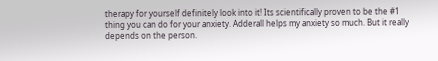therapy for yourself definitely look into it! Its scientifically proven to be the #1 thing you can do for your anxiety. Adderall helps my anxiety so much. But it really depends on the person.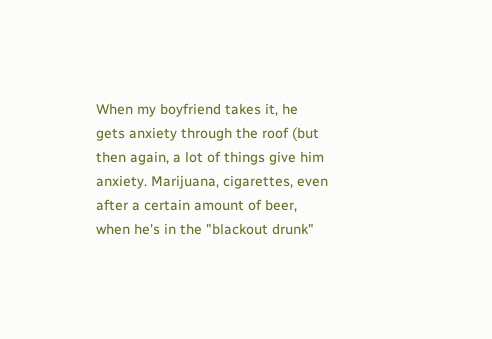When my boyfriend takes it, he gets anxiety through the roof (but then again, a lot of things give him anxiety. Marijuana, cigarettes, even after a certain amount of beer, when he's in the "blackout drunk"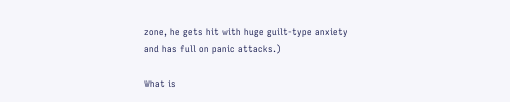zone, he gets hit with huge guilt-type anxiety and has full on panic attacks.)

What is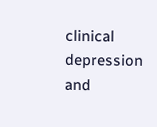clinical depression and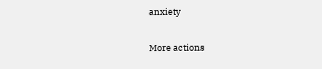anxiety

More actions